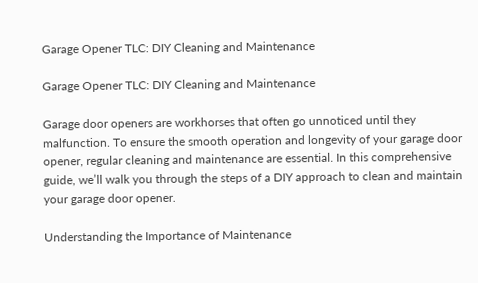Garage Opener TLC: DIY Cleaning and Maintenance

Garage Opener TLC: DIY Cleaning and Maintenance

Garage door openers are workhorses that often go unnoticed until they malfunction. To ensure the smooth operation and longevity of your garage door opener, regular cleaning and maintenance are essential. In this comprehensive guide, we’ll walk you through the steps of a DIY approach to clean and maintain your garage door opener.

Understanding the Importance of Maintenance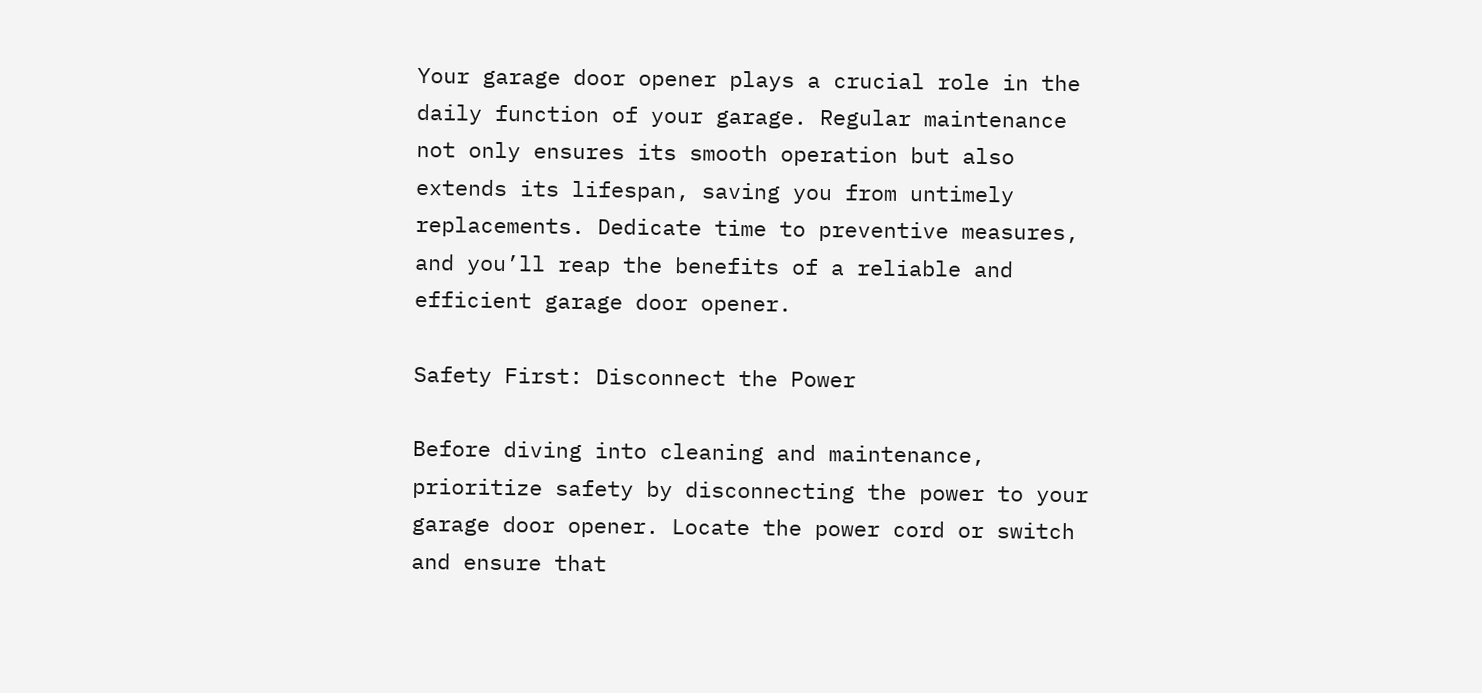Your garage door opener plays a crucial role in the daily function of your garage. Regular maintenance not only ensures its smooth operation but also extends its lifespan, saving you from untimely replacements. Dedicate time to preventive measures, and you’ll reap the benefits of a reliable and efficient garage door opener.

Safety First: Disconnect the Power

Before diving into cleaning and maintenance, prioritize safety by disconnecting the power to your garage door opener. Locate the power cord or switch and ensure that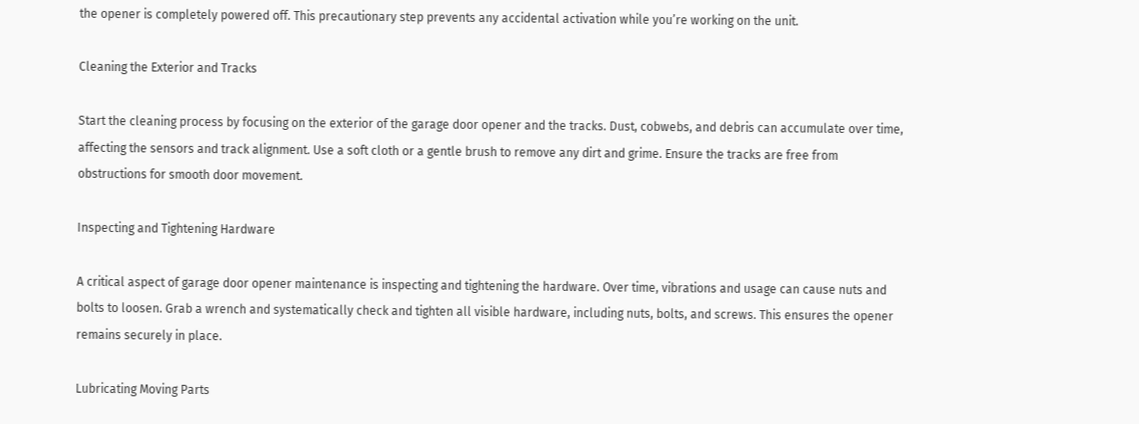the opener is completely powered off. This precautionary step prevents any accidental activation while you’re working on the unit.

Cleaning the Exterior and Tracks

Start the cleaning process by focusing on the exterior of the garage door opener and the tracks. Dust, cobwebs, and debris can accumulate over time, affecting the sensors and track alignment. Use a soft cloth or a gentle brush to remove any dirt and grime. Ensure the tracks are free from obstructions for smooth door movement.

Inspecting and Tightening Hardware

A critical aspect of garage door opener maintenance is inspecting and tightening the hardware. Over time, vibrations and usage can cause nuts and bolts to loosen. Grab a wrench and systematically check and tighten all visible hardware, including nuts, bolts, and screws. This ensures the opener remains securely in place.

Lubricating Moving Parts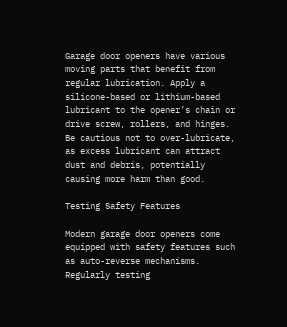Garage door openers have various moving parts that benefit from regular lubrication. Apply a silicone-based or lithium-based lubricant to the opener’s chain or drive screw, rollers, and hinges. Be cautious not to over-lubricate, as excess lubricant can attract dust and debris, potentially causing more harm than good.

Testing Safety Features

Modern garage door openers come equipped with safety features such as auto-reverse mechanisms. Regularly testing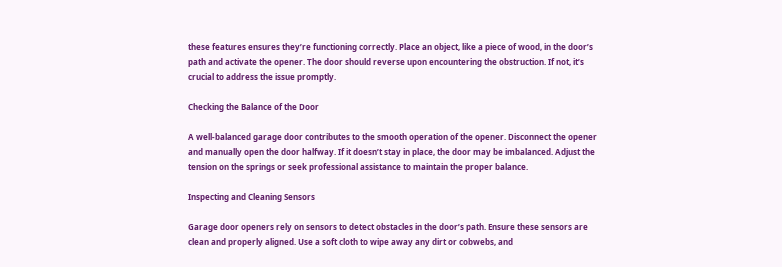these features ensures they’re functioning correctly. Place an object, like a piece of wood, in the door’s path and activate the opener. The door should reverse upon encountering the obstruction. If not, it’s crucial to address the issue promptly.

Checking the Balance of the Door

A well-balanced garage door contributes to the smooth operation of the opener. Disconnect the opener and manually open the door halfway. If it doesn’t stay in place, the door may be imbalanced. Adjust the tension on the springs or seek professional assistance to maintain the proper balance.

Inspecting and Cleaning Sensors

Garage door openers rely on sensors to detect obstacles in the door’s path. Ensure these sensors are clean and properly aligned. Use a soft cloth to wipe away any dirt or cobwebs, and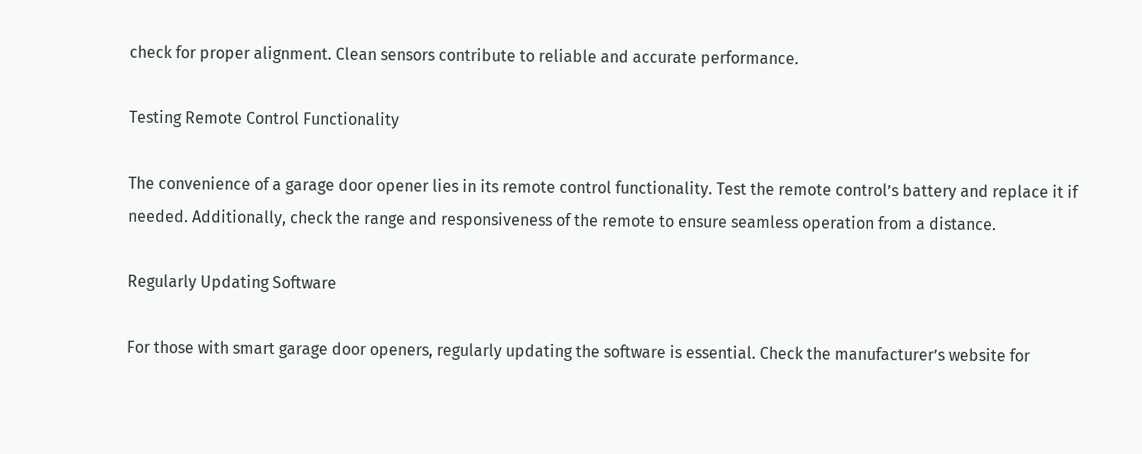check for proper alignment. Clean sensors contribute to reliable and accurate performance.

Testing Remote Control Functionality

The convenience of a garage door opener lies in its remote control functionality. Test the remote control’s battery and replace it if needed. Additionally, check the range and responsiveness of the remote to ensure seamless operation from a distance.

Regularly Updating Software

For those with smart garage door openers, regularly updating the software is essential. Check the manufacturer’s website for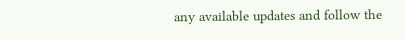any available updates and follow the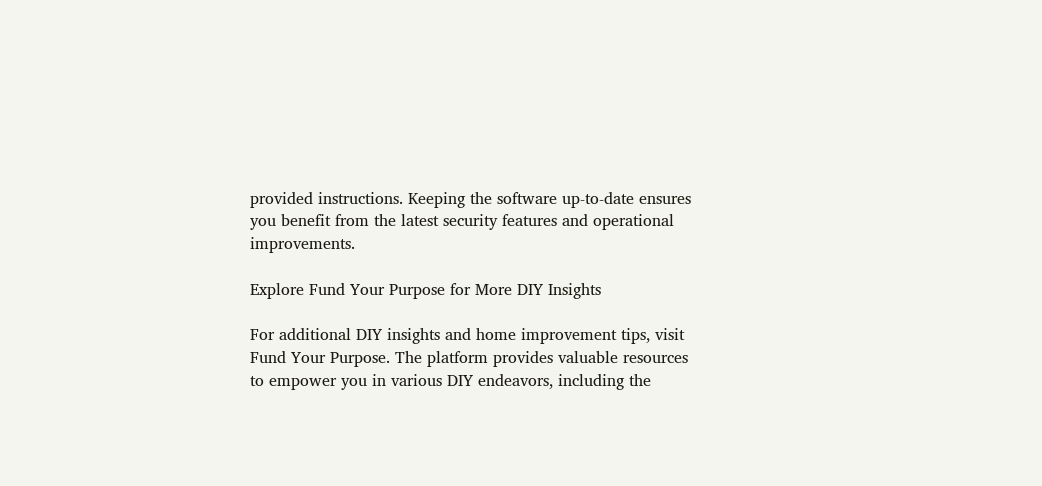provided instructions. Keeping the software up-to-date ensures you benefit from the latest security features and operational improvements.

Explore Fund Your Purpose for More DIY Insights

For additional DIY insights and home improvement tips, visit Fund Your Purpose. The platform provides valuable resources to empower you in various DIY endeavors, including the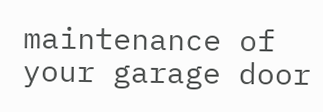maintenance of your garage door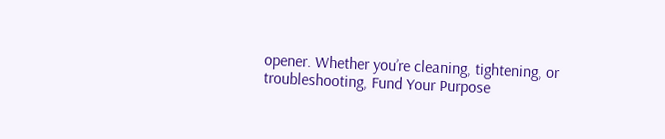opener. Whether you’re cleaning, tightening, or troubleshooting, Fund Your Purpose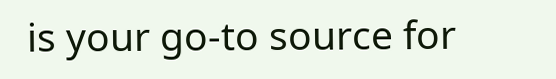is your go-to source for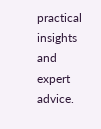practical insights and expert advice.